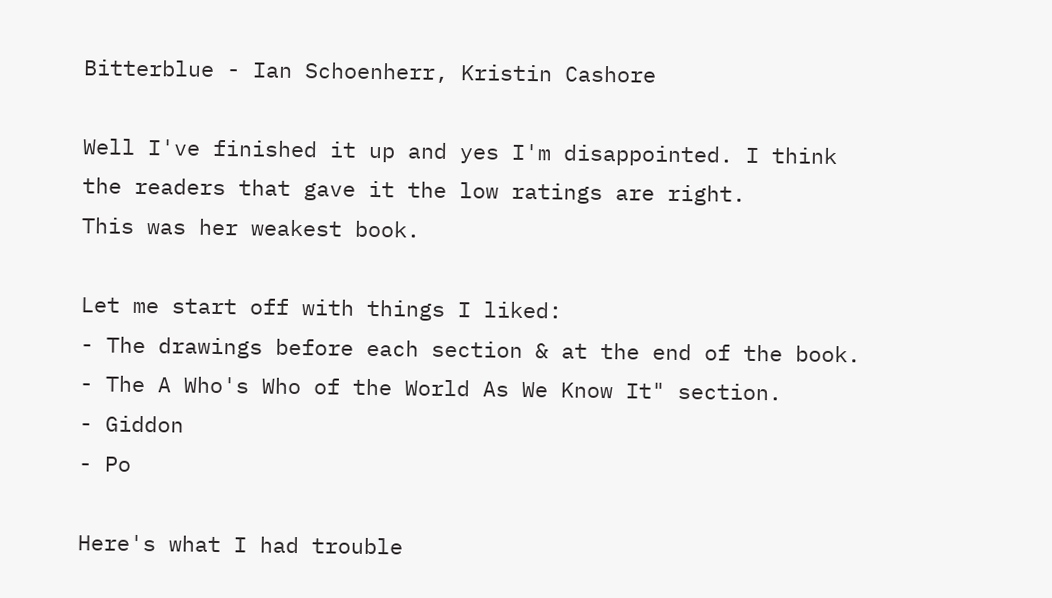Bitterblue - Ian Schoenherr, Kristin Cashore

Well I've finished it up and yes I'm disappointed. I think the readers that gave it the low ratings are right.
This was her weakest book.

Let me start off with things I liked:
- The drawings before each section & at the end of the book.
- The A Who's Who of the World As We Know It" section.
- Giddon
- Po

Here's what I had trouble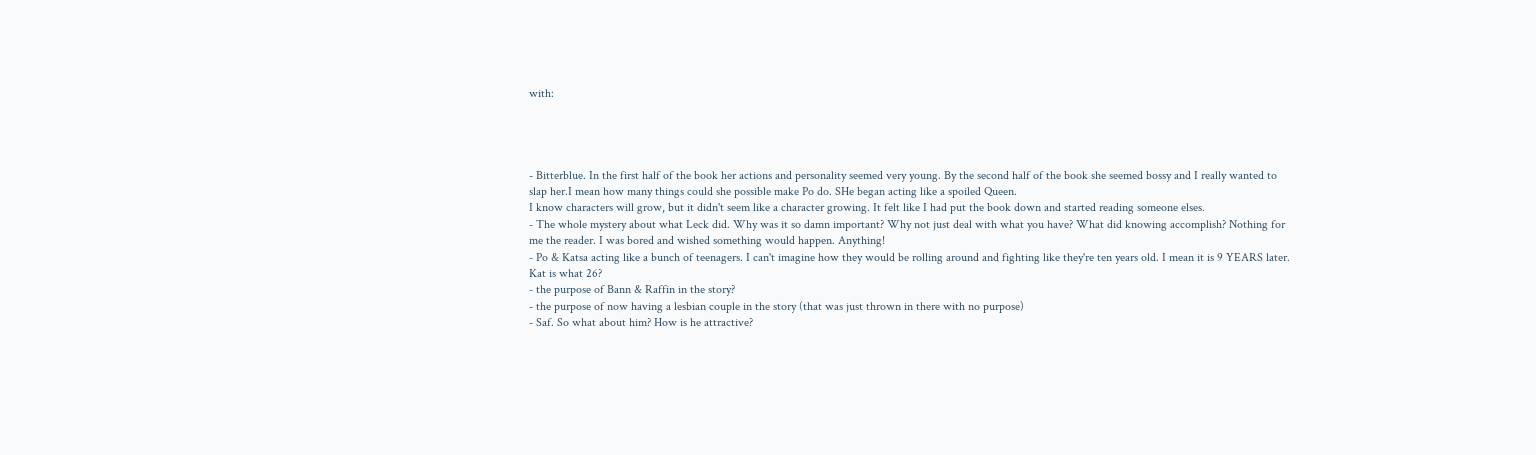with:




- Bitterblue. In the first half of the book her actions and personality seemed very young. By the second half of the book she seemed bossy and I really wanted to slap her.I mean how many things could she possible make Po do. SHe began acting like a spoiled Queen.
I know characters will grow, but it didn't seem like a character growing. It felt like I had put the book down and started reading someone elses.
- The whole mystery about what Leck did. Why was it so damn important? Why not just deal with what you have? What did knowing accomplish? Nothing for me the reader. I was bored and wished something would happen. Anything!
- Po & Katsa acting like a bunch of teenagers. I can't imagine how they would be rolling around and fighting like they're ten years old. I mean it is 9 YEARS later. Kat is what 26?
- the purpose of Bann & Raffin in the story?
- the purpose of now having a lesbian couple in the story (that was just thrown in there with no purpose)
- Saf. So what about him? How is he attractive?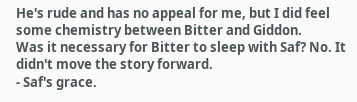He's rude and has no appeal for me, but I did feel some chemistry between Bitter and Giddon.
Was it necessary for Bitter to sleep with Saf? No. It didn't move the story forward.
- Saf's grace.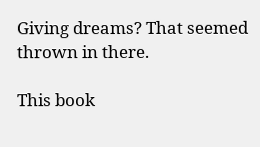Giving dreams? That seemed thrown in there.

This book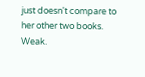just doesn't compare to her other two books. Weak.